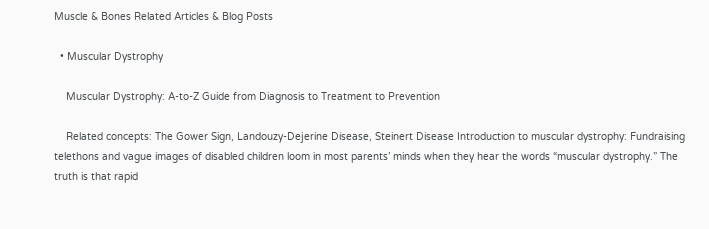Muscle & Bones Related Articles & Blog Posts

  • Muscular Dystrophy

    Muscular Dystrophy: A-to-Z Guide from Diagnosis to Treatment to Prevention

    Related concepts: The Gower Sign, Landouzy-Dejerine Disease, Steinert Disease Introduction to muscular dystrophy: Fundraising telethons and vague images of disabled children loom in most parents’ minds when they hear the words “muscular dystrophy.” The truth is that rapid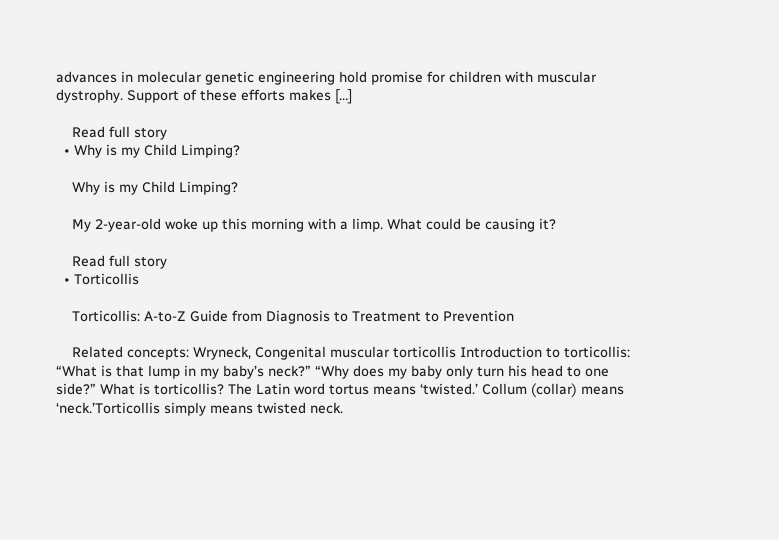advances in molecular genetic engineering hold promise for children with muscular dystrophy. Support of these efforts makes […]

    Read full story
  • Why is my Child Limping?

    Why is my Child Limping?

    My 2-year-old woke up this morning with a limp. What could be causing it?

    Read full story
  • Torticollis

    Torticollis: A-to-Z Guide from Diagnosis to Treatment to Prevention

    Related concepts: Wryneck, Congenital muscular torticollis Introduction to torticollis: “What is that lump in my baby’s neck?” “Why does my baby only turn his head to one side?” What is torticollis? The Latin word tortus means ‘twisted.’ Collum (collar) means ‘neck.’Torticollis simply means twisted neck.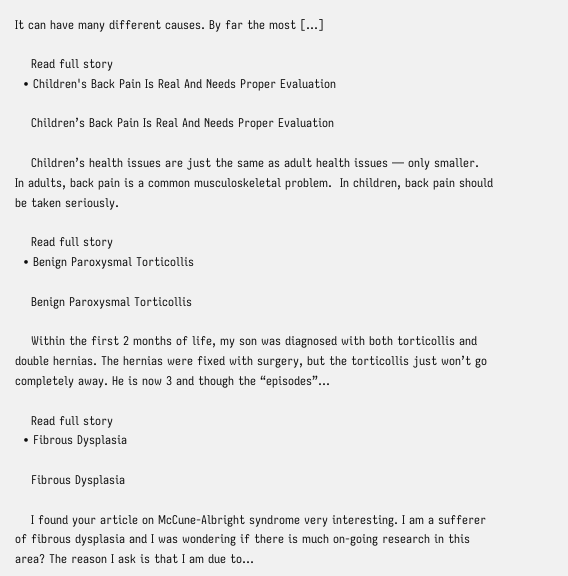It can have many different causes. By far the most […]

    Read full story
  • Children's Back Pain Is Real And Needs Proper Evaluation

    Children’s Back Pain Is Real And Needs Proper Evaluation

    Children’s health issues are just the same as adult health issues — only smaller.  In adults, back pain is a common musculoskeletal problem.  In children, back pain should be taken seriously.

    Read full story
  • Benign Paroxysmal Torticollis

    Benign Paroxysmal Torticollis

    Within the first 2 months of life, my son was diagnosed with both torticollis and double hernias. The hernias were fixed with surgery, but the torticollis just won’t go completely away. He is now 3 and though the “episodes”…

    Read full story
  • Fibrous Dysplasia

    Fibrous Dysplasia

    I found your article on McCune-Albright syndrome very interesting. I am a sufferer of fibrous dysplasia and I was wondering if there is much on-going research in this area? The reason I ask is that I am due to…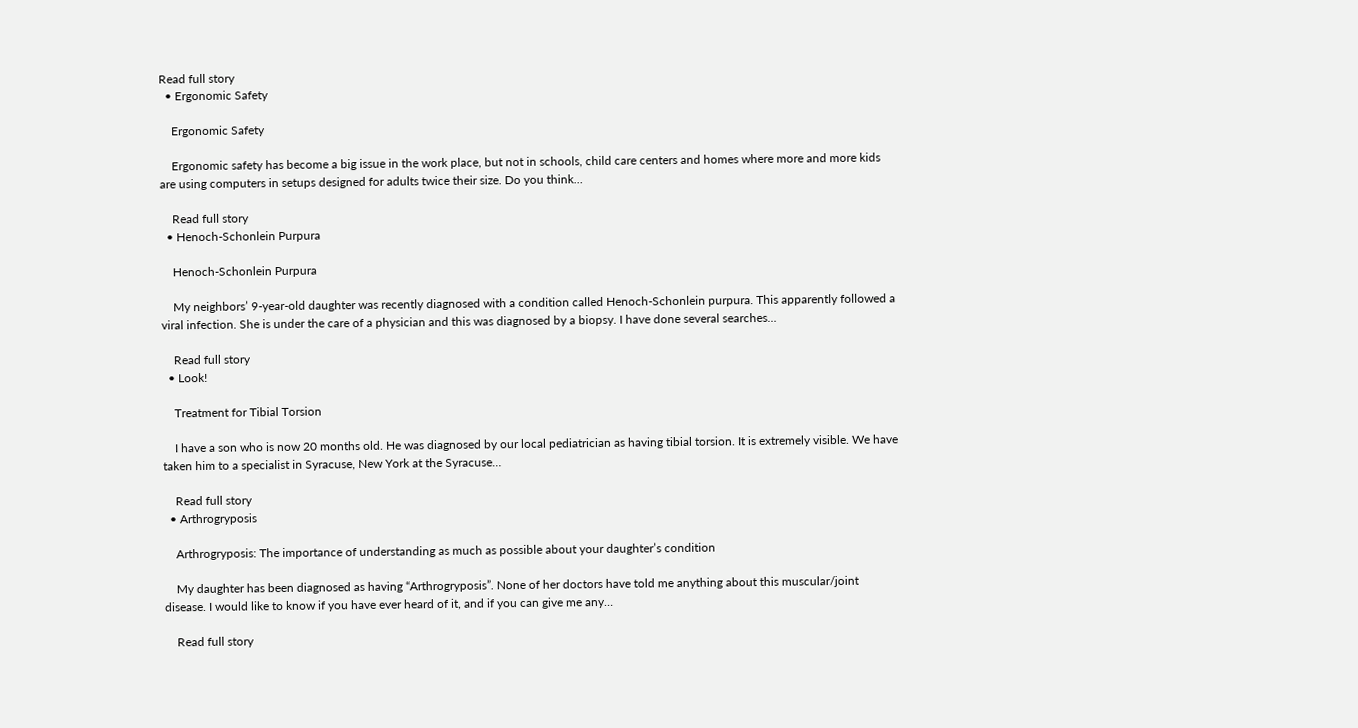Read full story
  • Ergonomic Safety

    Ergonomic Safety

    Ergonomic safety has become a big issue in the work place, but not in schools, child care centers and homes where more and more kids are using computers in setups designed for adults twice their size. Do you think…

    Read full story
  • Henoch-Schonlein Purpura

    Henoch-Schonlein Purpura

    My neighbors’ 9-year-old daughter was recently diagnosed with a condition called Henoch-Schonlein purpura. This apparently followed a viral infection. She is under the care of a physician and this was diagnosed by a biopsy. I have done several searches…

    Read full story
  • Look!

    Treatment for Tibial Torsion

    I have a son who is now 20 months old. He was diagnosed by our local pediatrician as having tibial torsion. It is extremely visible. We have taken him to a specialist in Syracuse, New York at the Syracuse…

    Read full story
  • Arthrogryposis

    Arthrogryposis: The importance of understanding as much as possible about your daughter’s condition

    My daughter has been diagnosed as having “Arthrogryposis”. None of her doctors have told me anything about this muscular/joint disease. I would like to know if you have ever heard of it, and if you can give me any…

    Read full story